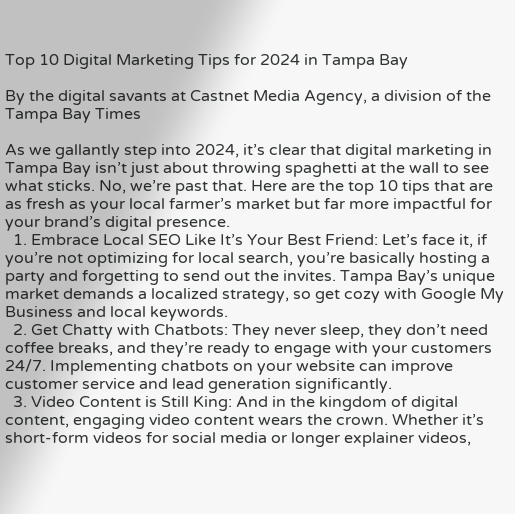Top 10 Digital Marketing Tips for 2024 in Tampa Bay

By the digital savants at Castnet Media Agency, a division of the Tampa Bay Times

As we gallantly step into 2024, it’s clear that digital marketing in Tampa Bay isn’t just about throwing spaghetti at the wall to see what sticks. No, we’re past that. Here are the top 10 tips that are as fresh as your local farmer’s market but far more impactful for your brand’s digital presence.
  1. Embrace Local SEO Like It’s Your Best Friend: Let’s face it, if you’re not optimizing for local search, you’re basically hosting a party and forgetting to send out the invites. Tampa Bay’s unique market demands a localized strategy, so get cozy with Google My Business and local keywords.
  2. Get Chatty with Chatbots: They never sleep, they don’t need coffee breaks, and they’re ready to engage with your customers 24/7. Implementing chatbots on your website can improve customer service and lead generation significantly.
  3. Video Content is Still King: And in the kingdom of digital content, engaging video content wears the crown. Whether it’s short-form videos for social media or longer explainer videos,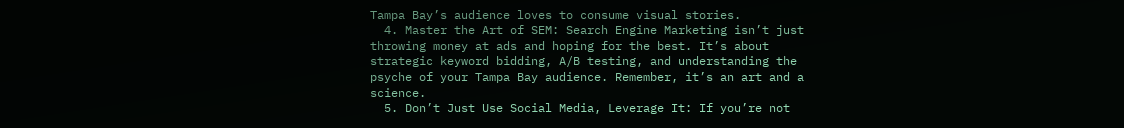Tampa Bay’s audience loves to consume visual stories.
  4. Master the Art of SEM: Search Engine Marketing isn’t just throwing money at ads and hoping for the best. It’s about strategic keyword bidding, A/B testing, and understanding the psyche of your Tampa Bay audience. Remember, it’s an art and a science.
  5. Don’t Just Use Social Media, Leverage It: If you’re not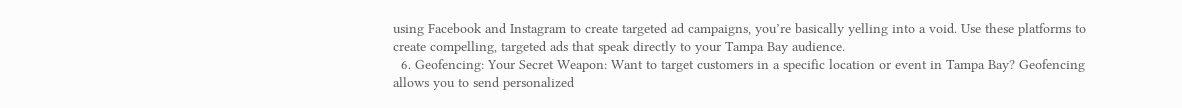using Facebook and Instagram to create targeted ad campaigns, you’re basically yelling into a void. Use these platforms to create compelling, targeted ads that speak directly to your Tampa Bay audience.
  6. Geofencing: Your Secret Weapon: Want to target customers in a specific location or event in Tampa Bay? Geofencing allows you to send personalized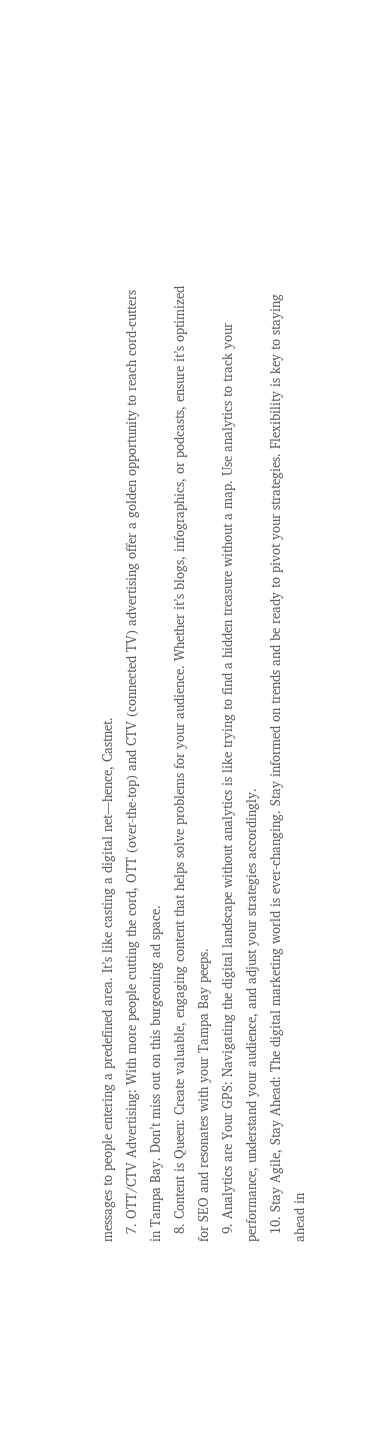messages to people entering a predefined area. It’s like casting a digital net—hence, Castnet.
  7. OTT/CTV Advertising: With more people cutting the cord, OTT (over-the-top) and CTV (connected TV) advertising offer a golden opportunity to reach cord-cutters in Tampa Bay. Don’t miss out on this burgeoning ad space.
  8. Content is Queen: Create valuable, engaging content that helps solve problems for your audience. Whether it’s blogs, infographics, or podcasts, ensure it’s optimized for SEO and resonates with your Tampa Bay peeps.
  9. Analytics are Your GPS: Navigating the digital landscape without analytics is like trying to find a hidden treasure without a map. Use analytics to track your performance, understand your audience, and adjust your strategies accordingly.
  10. Stay Agile, Stay Ahead: The digital marketing world is ever-changing. Stay informed on trends and be ready to pivot your strategies. Flexibility is key to staying ahead in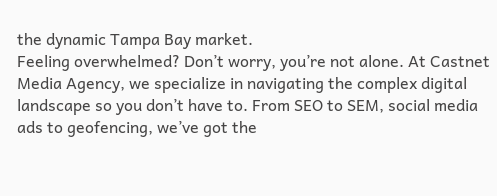the dynamic Tampa Bay market.
Feeling overwhelmed? Don’t worry, you’re not alone. At Castnet Media Agency, we specialize in navigating the complex digital landscape so you don’t have to. From SEO to SEM, social media ads to geofencing, we’ve got the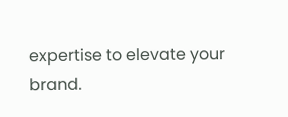expertise to elevate your brand.